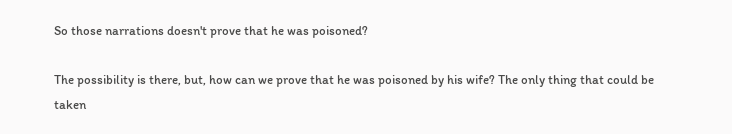So those narrations doesn't prove that he was poisoned?

The possibility is there, but, how can we prove that he was poisoned by his wife? The only thing that could be taken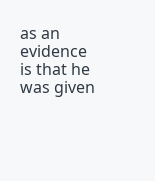as an evidence is that he was given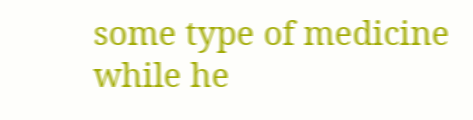some type of medicine while he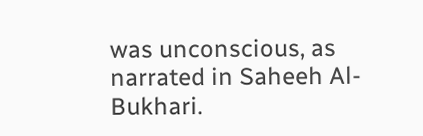was unconscious, as narrated in Saheeh Al-Bukhari.